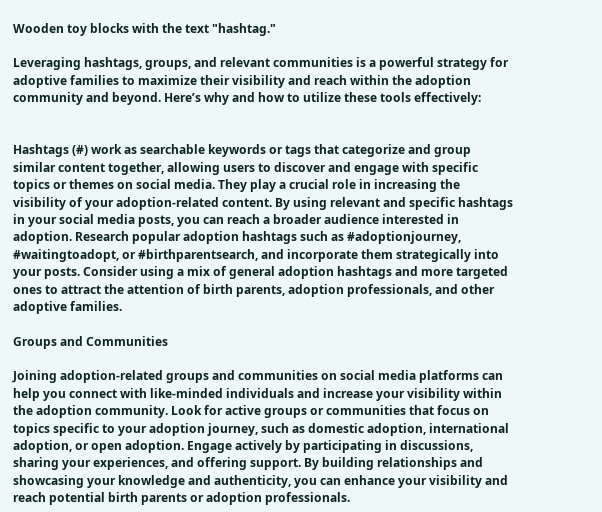Wooden toy blocks with the text "hashtag."

Leveraging hashtags, groups, and relevant communities is a powerful strategy for adoptive families to maximize their visibility and reach within the adoption community and beyond. Here’s why and how to utilize these tools effectively:


Hashtags (#) work as searchable keywords or tags that categorize and group similar content together, allowing users to discover and engage with specific topics or themes on social media. They play a crucial role in increasing the visibility of your adoption-related content. By using relevant and specific hashtags in your social media posts, you can reach a broader audience interested in adoption. Research popular adoption hashtags such as #adoptionjourney, #waitingtoadopt, or #birthparentsearch, and incorporate them strategically into your posts. Consider using a mix of general adoption hashtags and more targeted ones to attract the attention of birth parents, adoption professionals, and other adoptive families.

Groups and Communities

Joining adoption-related groups and communities on social media platforms can help you connect with like-minded individuals and increase your visibility within the adoption community. Look for active groups or communities that focus on topics specific to your adoption journey, such as domestic adoption, international adoption, or open adoption. Engage actively by participating in discussions, sharing your experiences, and offering support. By building relationships and showcasing your knowledge and authenticity, you can enhance your visibility and reach potential birth parents or adoption professionals.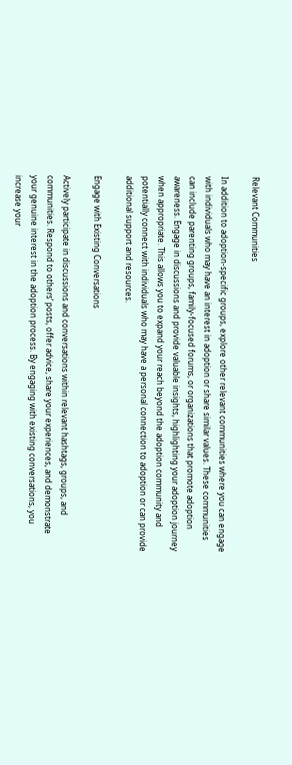Relevant Communities

In addition to adoption-specific groups, explore other relevant communities where you can engage with individuals who may have an interest in adoption or share similar values. These communities can include parenting groups, family-focused forums, or organizations that promote adoption awareness. Engage in discussions and provide valuable insights, highlighting your adoption journey when appropriate. This allows you to expand your reach beyond the adoption community and potentially connect with individuals who may have a personal connection to adoption or can provide additional support and resources.

Engage with Existing Conversations

Actively participate in discussions and conversations within relevant hashtags, groups, and communities. Respond to others’ posts, offer advice, share your experiences, and demonstrate your genuine interest in the adoption process. By engaging with existing conversations, you increase your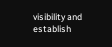visibility and establish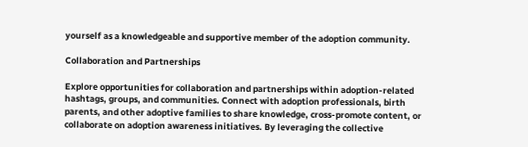yourself as a knowledgeable and supportive member of the adoption community.

Collaboration and Partnerships

Explore opportunities for collaboration and partnerships within adoption-related hashtags, groups, and communities. Connect with adoption professionals, birth parents, and other adoptive families to share knowledge, cross-promote content, or collaborate on adoption awareness initiatives. By leveraging the collective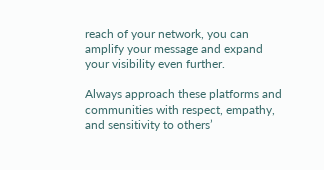reach of your network, you can amplify your message and expand your visibility even further.

Always approach these platforms and communities with respect, empathy, and sensitivity to others’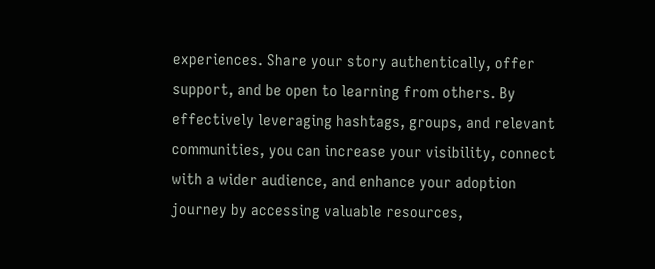experiences. Share your story authentically, offer support, and be open to learning from others. By effectively leveraging hashtags, groups, and relevant communities, you can increase your visibility, connect with a wider audience, and enhance your adoption journey by accessing valuable resources,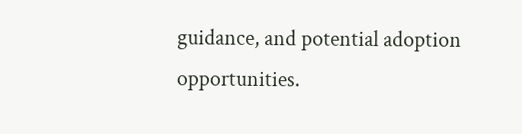guidance, and potential adoption opportunities.